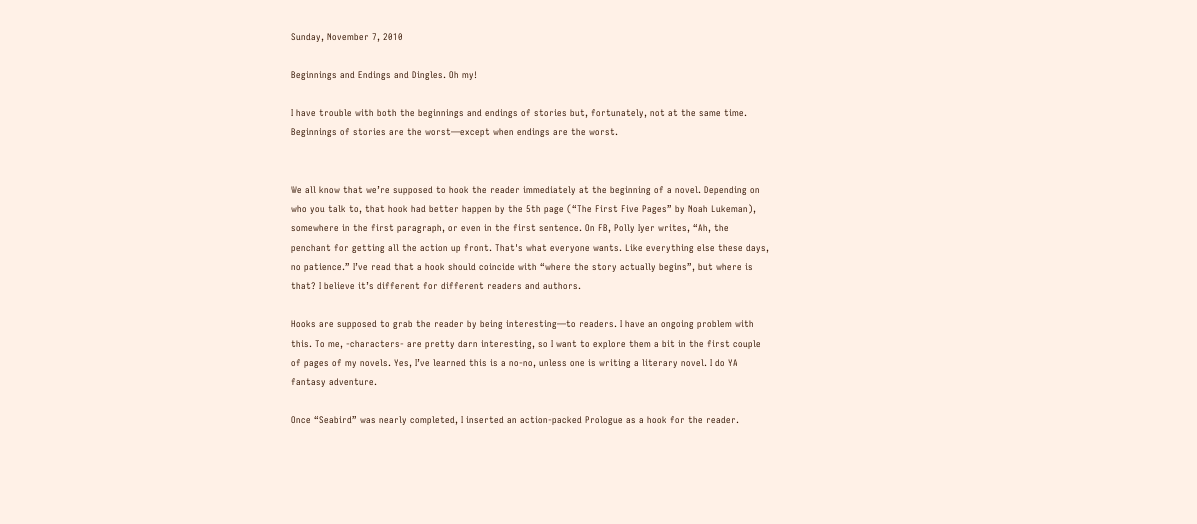Sunday, November 7, 2010

Beginnings and Endings and Dingles. Oh my!

I have trouble with both the beginnings and endings of stories but, fortunately, not at the same time. Beginnings of stories are the worst—except when endings are the worst.


We all know that we’re supposed to hook the reader immediately at the beginning of a novel. Depending on who you talk to, that hook had better happen by the 5th page (“The First Five Pages” by Noah Lukeman), somewhere in the first paragraph, or even in the first sentence. On FB, Polly Iyer writes, “Ah, the penchant for getting all the action up front. That's what everyone wants. Like everything else these days, no patience.” I’ve read that a hook should coincide with “where the story actually begins”, but where is that? I believe it’s different for different readers and authors.

Hooks are supposed to grab the reader by being interesting—to readers. I have an ongoing problem with this. To me, -characters- are pretty darn interesting, so I want to explore them a bit in the first couple of pages of my novels. Yes, I’ve learned this is a no-no, unless one is writing a literary novel. I do YA fantasy adventure.

Once “Seabird” was nearly completed, I inserted an action-packed Prologue as a hook for the reader.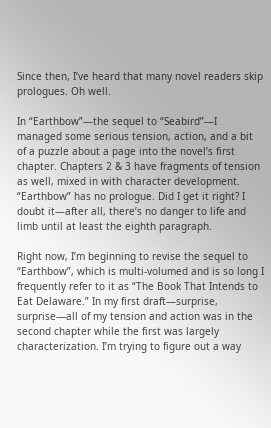Since then, I’ve heard that many novel readers skip prologues. Oh well.

In “Earthbow”—the sequel to “Seabird”—I managed some serious tension, action, and a bit of a puzzle about a page into the novel’s first chapter. Chapters 2 & 3 have fragments of tension as well, mixed in with character development. “Earthbow” has no prologue. Did I get it right? I doubt it—after all, there’s no danger to life and limb until at least the eighth paragraph.

Right now, I’m beginning to revise the sequel to “Earthbow”, which is multi-volumed and is so long I frequently refer to it as “The Book That Intends to Eat Delaware.” In my first draft—surprise, surprise—all of my tension and action was in the second chapter while the first was largely characterization. I’m trying to figure out a way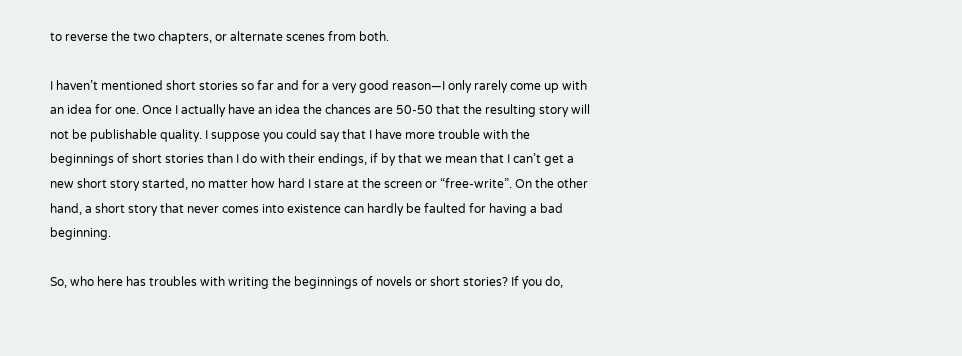to reverse the two chapters, or alternate scenes from both.

I haven’t mentioned short stories so far and for a very good reason—I only rarely come up with an idea for one. Once I actually have an idea the chances are 50-50 that the resulting story will not be publishable quality. I suppose you could say that I have more trouble with the beginnings of short stories than I do with their endings, if by that we mean that I can’t get a new short story started, no matter how hard I stare at the screen or “free-write”. On the other hand, a short story that never comes into existence can hardly be faulted for having a bad beginning.

So, who here has troubles with writing the beginnings of novels or short stories? If you do,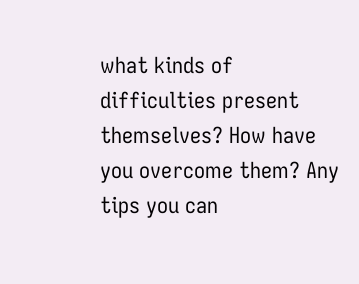what kinds of difficulties present themselves? How have you overcome them? Any tips you can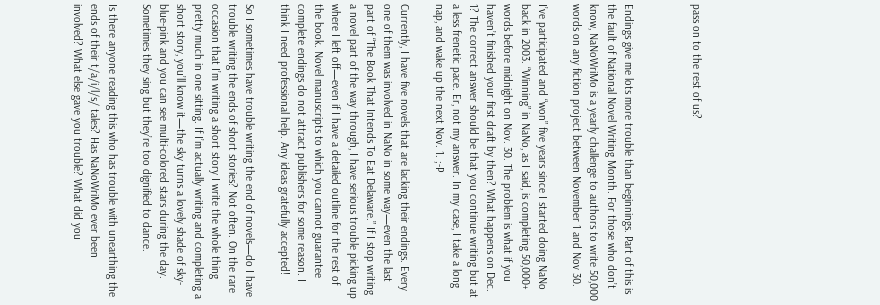pass on to the rest of us?



Endings give me lots more trouble than beginnings. Part of this is the fault of National Novel Writing Month. For those who don’t know, NaNoWriMo is a yearly challenge to authors to write 50,000 words on any fiction project between November 1 and Nov 30.

I’ve participated and “won” five years since I started doing NaNo back in 2003. “Winning” in NaNo, as I said, is completing 50,000+ words before midnight on Nov. 30. The problem is what if you haven’t finished your first draft by then? What happens on Dec. 1? The correct answer should be that you continue writing but at a less frenetic pace. Er, not my answer. In my case, I take a long nap, and wake up the next Nov. 1. ;-P

Currently, I have five novels that are lacking their endings. Every one of them was involved in NaNo in some way—even the last part of “The Book That Intends To Eat Delaware.” If I stop writing a novel part of the way through, I have serious trouble picking up where I left off—even if I have a detailed outline for the rest of the book. Novel manuscripts to which you cannot guarantee complete endings do not attract publishers for some reason. I think I need professional help. Any ideas gratefully accepted!

So I sometimes have trouble writing the end of novels—do I have trouble writing the ends of short stories? Not often. On the rare occasion that I’m writing a short story I write the whole thing pretty much in one sitting. If I’m actually writing and completing a short story, you’ll know it—the sky turns a lovely shade of sky-blue-pink and you can see multi-colored stars during the day. Sometimes they sing but they’re too dignified to dance.

Is there anyone reading this who has trouble with unearthing the ends of their t/a/i/l/s/ tales? Has NaNoWriMo ever been involved? What else gave you trouble? What did you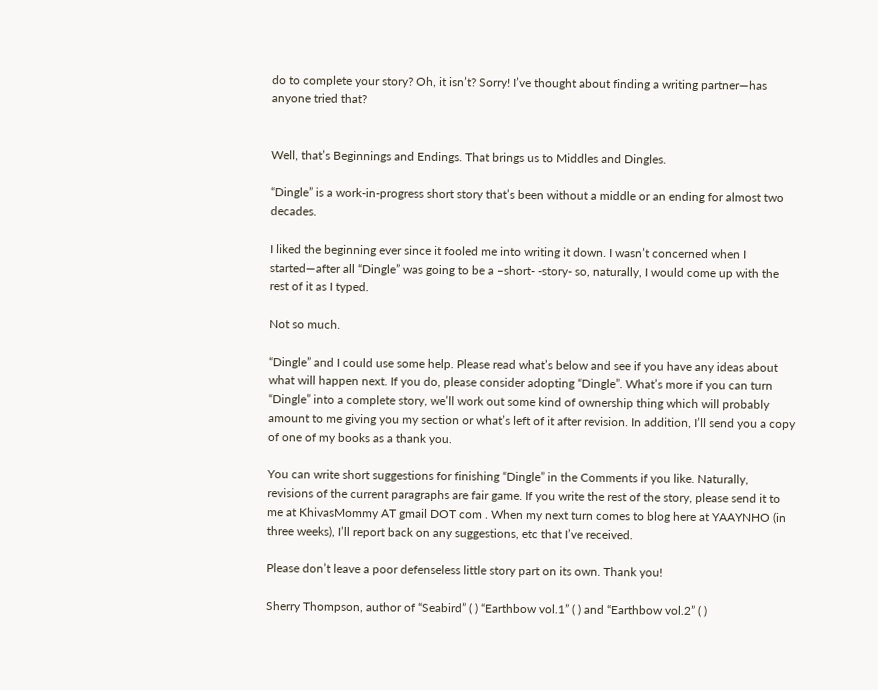do to complete your story? Oh, it isn’t? Sorry! I’ve thought about finding a writing partner—has anyone tried that?


Well, that’s Beginnings and Endings. That brings us to Middles and Dingles.

“Dingle” is a work-in-progress short story that’s been without a middle or an ending for almost two decades.

I liked the beginning ever since it fooled me into writing it down. I wasn’t concerned when I started—after all “Dingle” was going to be a –short- -story- so, naturally, I would come up with the rest of it as I typed.

Not so much.

“Dingle” and I could use some help. Please read what’s below and see if you have any ideas about what will happen next. If you do, please consider adopting “Dingle”. What’s more if you can turn “Dingle” into a complete story, we’ll work out some kind of ownership thing which will probably amount to me giving you my section or what’s left of it after revision. In addition, I’ll send you a copy of one of my books as a thank you.

You can write short suggestions for finishing “Dingle” in the Comments if you like. Naturally, revisions of the current paragraphs are fair game. If you write the rest of the story, please send it to me at KhivasMommy AT gmail DOT com . When my next turn comes to blog here at YAAYNHO (in three weeks), I’ll report back on any suggestions, etc that I’ve received.

Please don’t leave a poor defenseless little story part on its own. Thank you!

Sherry Thompson, author of “Seabird” ( ) “Earthbow vol.1” ( ) and “Earthbow vol.2” ( )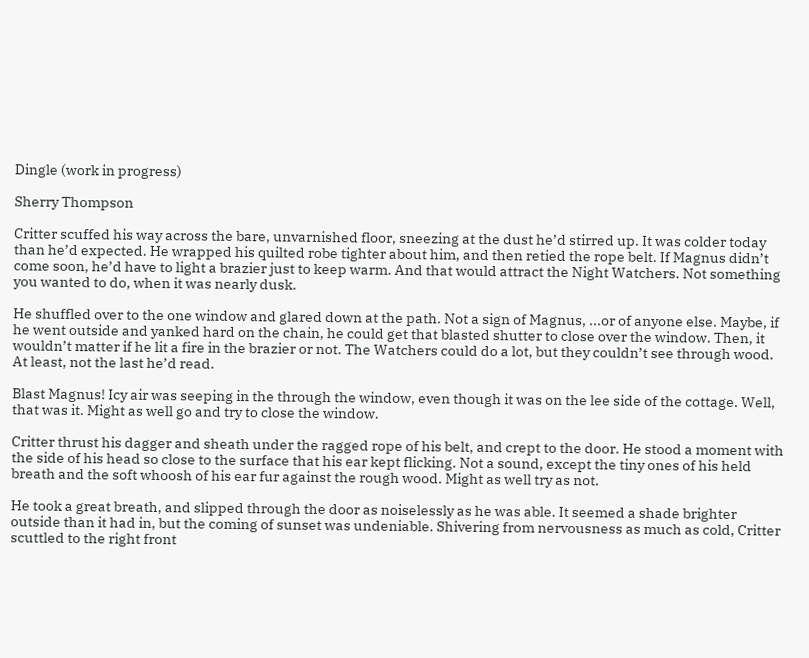Dingle (work in progress)

Sherry Thompson

Critter scuffed his way across the bare, unvarnished floor, sneezing at the dust he’d stirred up. It was colder today than he’d expected. He wrapped his quilted robe tighter about him, and then retied the rope belt. If Magnus didn’t come soon, he’d have to light a brazier just to keep warm. And that would attract the Night Watchers. Not something you wanted to do, when it was nearly dusk.

He shuffled over to the one window and glared down at the path. Not a sign of Magnus, ...or of anyone else. Maybe, if he went outside and yanked hard on the chain, he could get that blasted shutter to close over the window. Then, it wouldn’t matter if he lit a fire in the brazier or not. The Watchers could do a lot, but they couldn’t see through wood. At least, not the last he’d read.

Blast Magnus! Icy air was seeping in the through the window, even though it was on the lee side of the cottage. Well, that was it. Might as well go and try to close the window.

Critter thrust his dagger and sheath under the ragged rope of his belt, and crept to the door. He stood a moment with the side of his head so close to the surface that his ear kept flicking. Not a sound, except the tiny ones of his held breath and the soft whoosh of his ear fur against the rough wood. Might as well try as not.

He took a great breath, and slipped through the door as noiselessly as he was able. It seemed a shade brighter outside than it had in, but the coming of sunset was undeniable. Shivering from nervousness as much as cold, Critter scuttled to the right front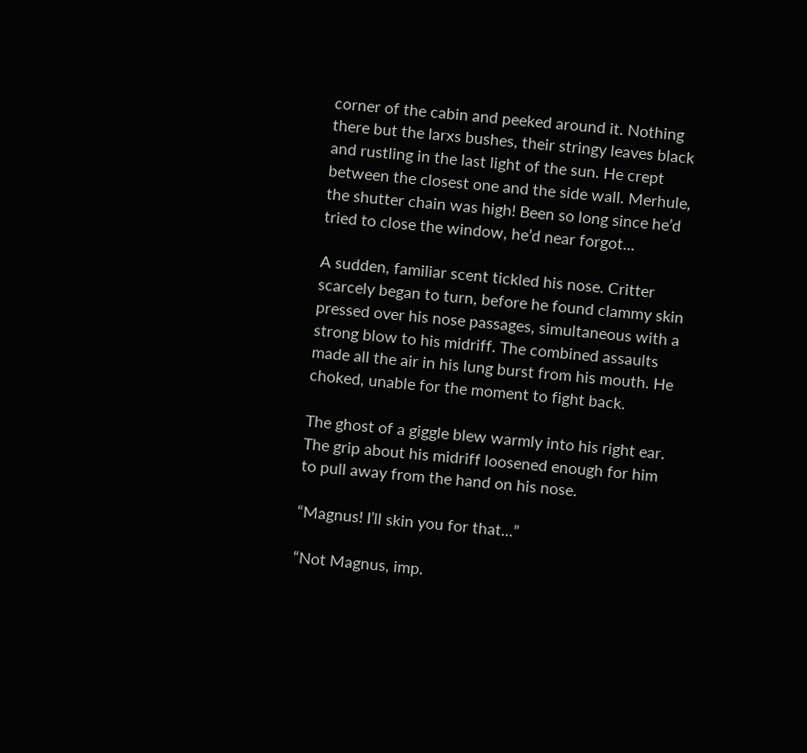corner of the cabin and peeked around it. Nothing there but the larxs bushes, their stringy leaves black and rustling in the last light of the sun. He crept between the closest one and the side wall. Merhule, the shutter chain was high! Been so long since he’d tried to close the window, he’d near forgot...

A sudden, familiar scent tickled his nose. Critter scarcely began to turn, before he found clammy skin pressed over his nose passages, simultaneous with a strong blow to his midriff. The combined assaults made all the air in his lung burst from his mouth. He choked, unable for the moment to fight back.

The ghost of a giggle blew warmly into his right ear. The grip about his midriff loosened enough for him to pull away from the hand on his nose.

“Magnus! I’ll skin you for that...”

“Not Magnus, imp.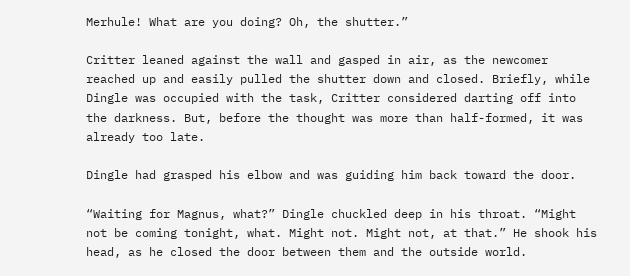Merhule! What are you doing? Oh, the shutter.”

Critter leaned against the wall and gasped in air, as the newcomer reached up and easily pulled the shutter down and closed. Briefly, while Dingle was occupied with the task, Critter considered darting off into the darkness. But, before the thought was more than half-formed, it was already too late.

Dingle had grasped his elbow and was guiding him back toward the door.

“Waiting for Magnus, what?” Dingle chuckled deep in his throat. “Might not be coming tonight, what. Might not. Might not, at that.” He shook his head, as he closed the door between them and the outside world.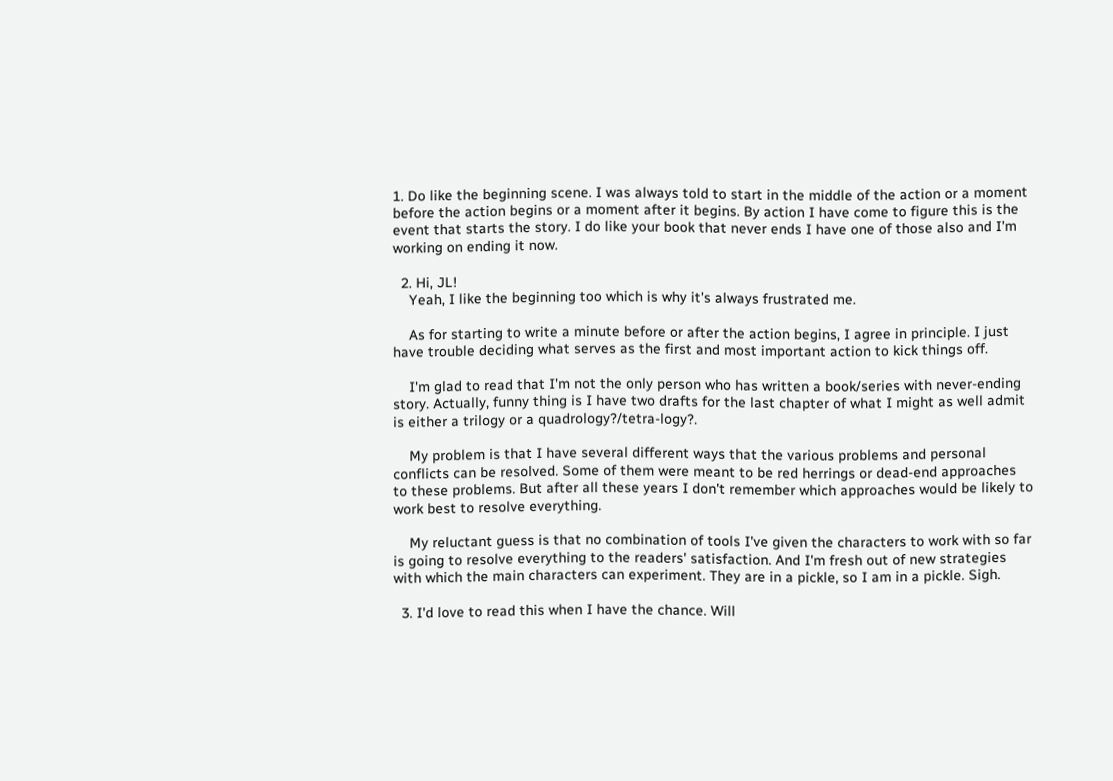1. Do like the beginning scene. I was always told to start in the middle of the action or a moment before the action begins or a moment after it begins. By action I have come to figure this is the event that starts the story. I do like your book that never ends I have one of those also and I'm working on ending it now.

  2. Hi, JL!
    Yeah, I like the beginning too which is why it's always frustrated me.

    As for starting to write a minute before or after the action begins, I agree in principle. I just have trouble deciding what serves as the first and most important action to kick things off.

    I'm glad to read that I'm not the only person who has written a book/series with never-ending story. Actually, funny thing is I have two drafts for the last chapter of what I might as well admit is either a trilogy or a quadrology?/tetra-logy?.

    My problem is that I have several different ways that the various problems and personal conflicts can be resolved. Some of them were meant to be red herrings or dead-end approaches to these problems. But after all these years I don't remember which approaches would be likely to work best to resolve everything.

    My reluctant guess is that no combination of tools I've given the characters to work with so far is going to resolve everything to the readers' satisfaction. And I'm fresh out of new strategies with which the main characters can experiment. They are in a pickle, so I am in a pickle. Sigh.

  3. I'd love to read this when I have the chance. Will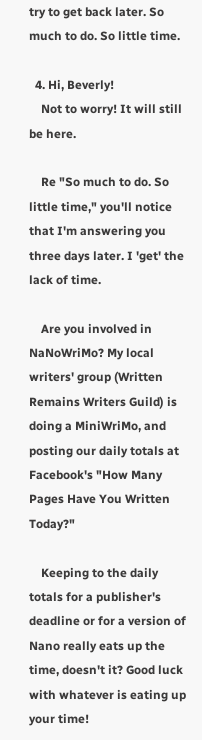try to get back later. So much to do. So little time.

  4. Hi, Beverly!
    Not to worry! It will still be here.

    Re "So much to do. So little time," you'll notice that I'm answering you three days later. I 'get' the lack of time.

    Are you involved in NaNoWriMo? My local writers' group (Written Remains Writers Guild) is doing a MiniWriMo, and posting our daily totals at Facebook's "How Many Pages Have You Written Today?"

    Keeping to the daily totals for a publisher's deadline or for a version of Nano really eats up the time, doesn't it? Good luck with whatever is eating up your time!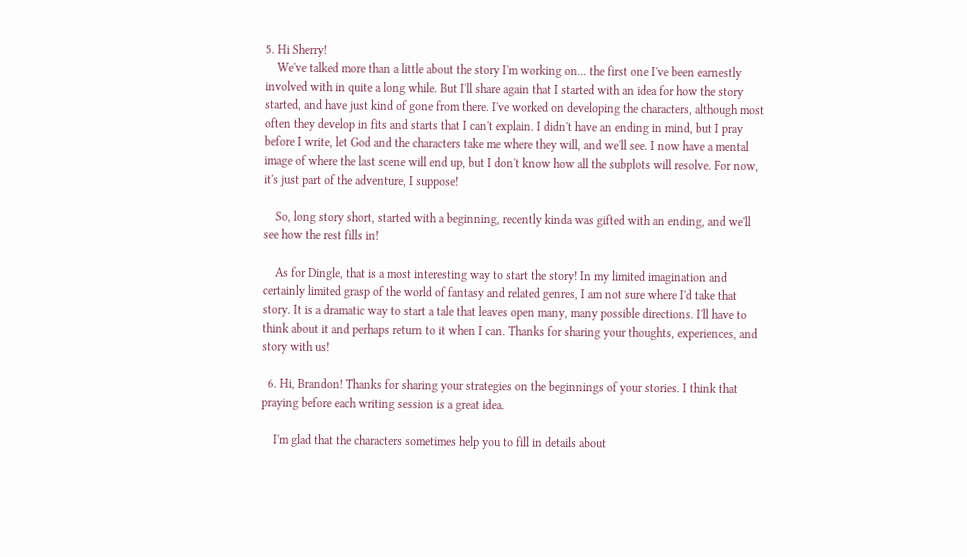5. Hi Sherry!
    We've talked more than a little about the story I'm working on... the first one I've been earnestly involved with in quite a long while. But I'll share again that I started with an idea for how the story started, and have just kind of gone from there. I've worked on developing the characters, although most often they develop in fits and starts that I can't explain. I didn't have an ending in mind, but I pray before I write, let God and the characters take me where they will, and we'll see. I now have a mental image of where the last scene will end up, but I don't know how all the subplots will resolve. For now, it's just part of the adventure, I suppose!

    So, long story short, started with a beginning, recently kinda was gifted with an ending, and we'll see how the rest fills in!

    As for Dingle, that is a most interesting way to start the story! In my limited imagination and certainly limited grasp of the world of fantasy and related genres, I am not sure where I'd take that story. It is a dramatic way to start a tale that leaves open many, many possible directions. I'll have to think about it and perhaps return to it when I can. Thanks for sharing your thoughts, experiences, and story with us!

  6. Hi, Brandon! Thanks for sharing your strategies on the beginnings of your stories. I think that praying before each writing session is a great idea.

    I'm glad that the characters sometimes help you to fill in details about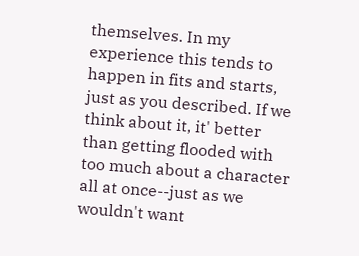themselves. In my experience this tends to happen in fits and starts, just as you described. If we think about it, it' better than getting flooded with too much about a character all at once--just as we wouldn't want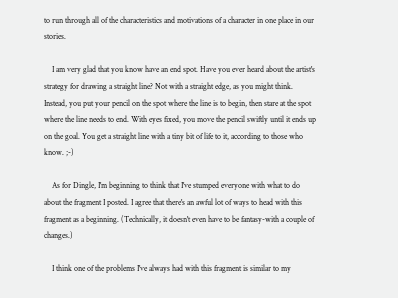to run through all of the characteristics and motivations of a character in one place in our stories.

    I am very glad that you know have an end spot. Have you ever heard about the artist's strategy for drawing a straight line? Not with a straight edge, as you might think. Instead, you put your pencil on the spot where the line is to begin, then stare at the spot where the line needs to end. With eyes fixed, you move the pencil swiftly until it ends up on the goal. You get a straight line with a tiny bit of life to it, according to those who know. ;-)

    As for Dingle, I'm beginning to think that I've stumped everyone with what to do about the fragment I posted. I agree that there's an awful lot of ways to head with this fragment as a beginning. (Technically, it doesn't even have to be fantasy-with a couple of changes.)

    I think one of the problems I've always had with this fragment is similar to my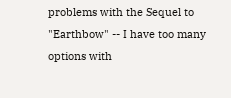problems with the Sequel to "Earthbow" -- I have too many options with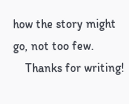how the story might go, not too few.
    Thanks for writing!